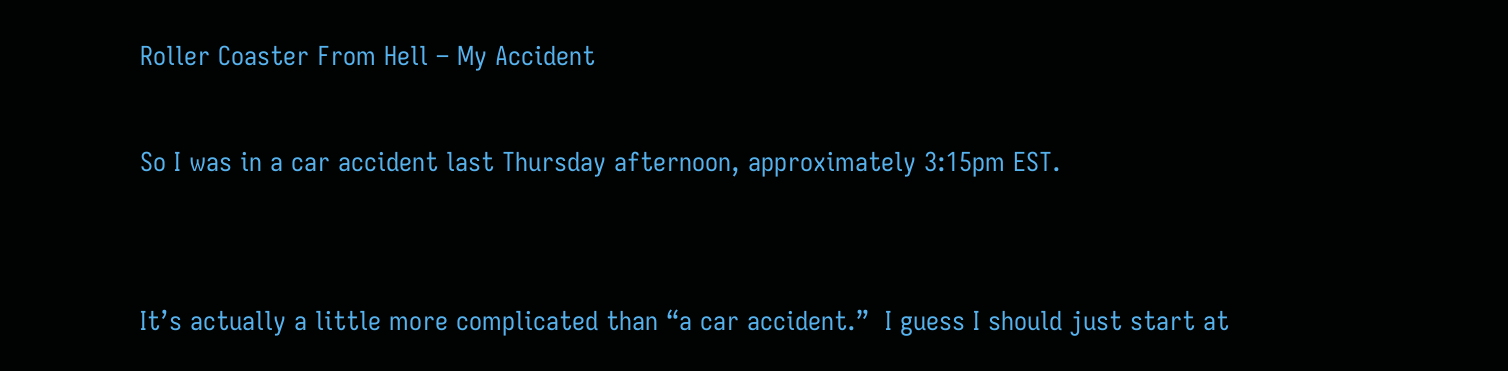Roller Coaster From Hell – My Accident

So I was in a car accident last Thursday afternoon, approximately 3:15pm EST.


It’s actually a little more complicated than “a car accident.”  I guess I should just start at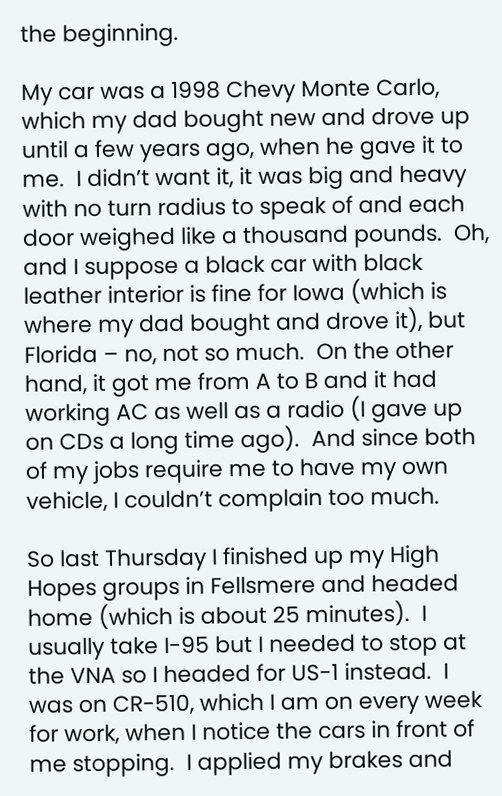the beginning.

My car was a 1998 Chevy Monte Carlo, which my dad bought new and drove up until a few years ago, when he gave it to me.  I didn’t want it, it was big and heavy with no turn radius to speak of and each door weighed like a thousand pounds.  Oh, and I suppose a black car with black leather interior is fine for Iowa (which is where my dad bought and drove it), but Florida – no, not so much.  On the other hand, it got me from A to B and it had working AC as well as a radio (I gave up on CDs a long time ago).  And since both of my jobs require me to have my own vehicle, I couldn’t complain too much.

So last Thursday I finished up my High Hopes groups in Fellsmere and headed home (which is about 25 minutes).  I usually take I-95 but I needed to stop at the VNA so I headed for US-1 instead.  I was on CR-510, which I am on every week for work, when I notice the cars in front of me stopping.  I applied my brakes and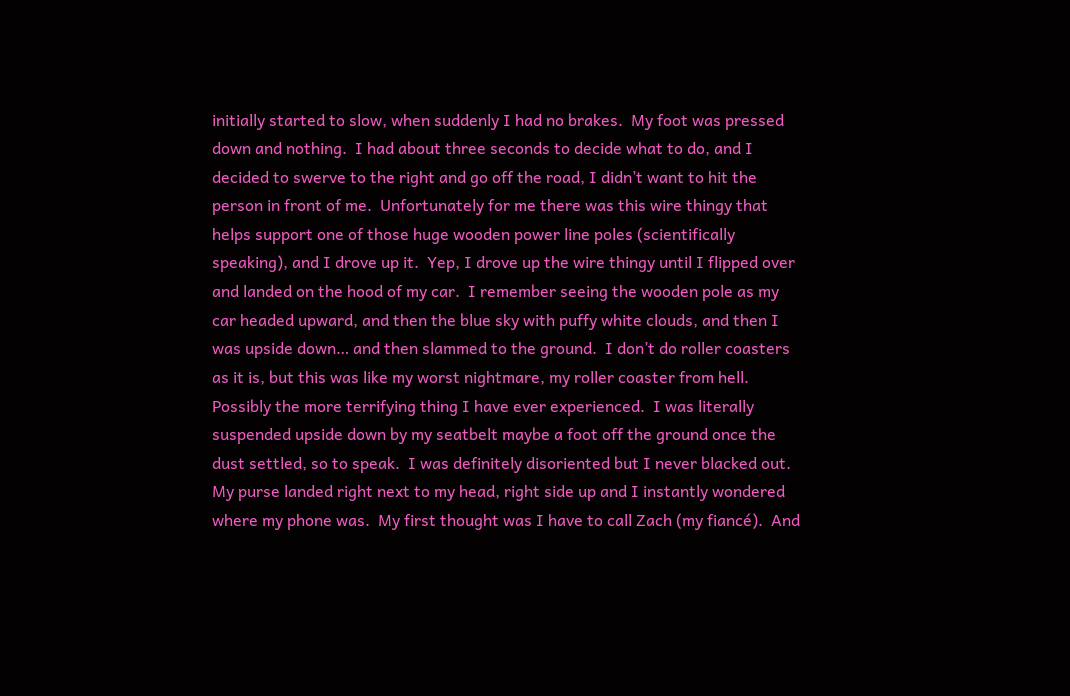initially started to slow, when suddenly I had no brakes.  My foot was pressed down and nothing.  I had about three seconds to decide what to do, and I decided to swerve to the right and go off the road, I didn’t want to hit the person in front of me.  Unfortunately for me there was this wire thingy that helps support one of those huge wooden power line poles (scientifically speaking), and I drove up it.  Yep, I drove up the wire thingy until I flipped over and landed on the hood of my car.  I remember seeing the wooden pole as my car headed upward, and then the blue sky with puffy white clouds, and then I was upside down… and then slammed to the ground.  I don’t do roller coasters as it is, but this was like my worst nightmare, my roller coaster from hell.  Possibly the more terrifying thing I have ever experienced.  I was literally suspended upside down by my seatbelt maybe a foot off the ground once the dust settled, so to speak.  I was definitely disoriented but I never blacked out.  My purse landed right next to my head, right side up and I instantly wondered where my phone was.  My first thought was I have to call Zach (my fiancé).  And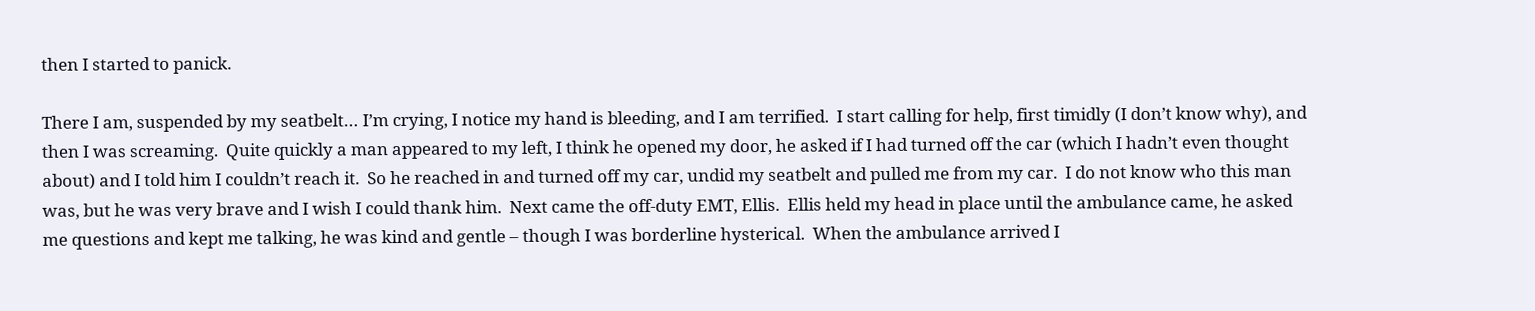then I started to panick.

There I am, suspended by my seatbelt… I’m crying, I notice my hand is bleeding, and I am terrified.  I start calling for help, first timidly (I don’t know why), and then I was screaming.  Quite quickly a man appeared to my left, I think he opened my door, he asked if I had turned off the car (which I hadn’t even thought about) and I told him I couldn’t reach it.  So he reached in and turned off my car, undid my seatbelt and pulled me from my car.  I do not know who this man was, but he was very brave and I wish I could thank him.  Next came the off-duty EMT, Ellis.  Ellis held my head in place until the ambulance came, he asked me questions and kept me talking, he was kind and gentle – though I was borderline hysterical.  When the ambulance arrived I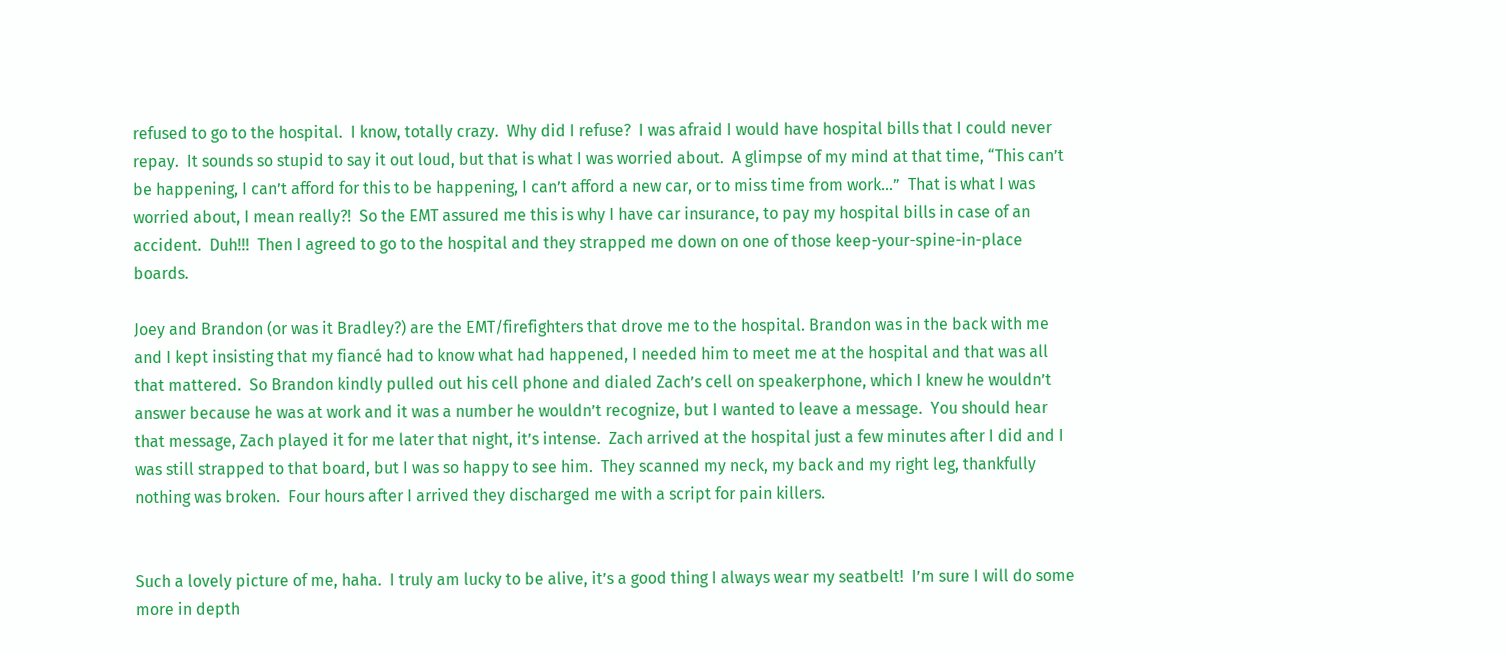refused to go to the hospital.  I know, totally crazy.  Why did I refuse?  I was afraid I would have hospital bills that I could never repay.  It sounds so stupid to say it out loud, but that is what I was worried about.  A glimpse of my mind at that time, “This can’t be happening, I can’t afford for this to be happening, I can’t afford a new car, or to miss time from work…”  That is what I was worried about, I mean really?!  So the EMT assured me this is why I have car insurance, to pay my hospital bills in case of an accident.  Duh!!!  Then I agreed to go to the hospital and they strapped me down on one of those keep-your-spine-in-place boards.

Joey and Brandon (or was it Bradley?) are the EMT/firefighters that drove me to the hospital. Brandon was in the back with me and I kept insisting that my fiancé had to know what had happened, I needed him to meet me at the hospital and that was all that mattered.  So Brandon kindly pulled out his cell phone and dialed Zach’s cell on speakerphone, which I knew he wouldn’t answer because he was at work and it was a number he wouldn’t recognize, but I wanted to leave a message.  You should hear that message, Zach played it for me later that night, it’s intense.  Zach arrived at the hospital just a few minutes after I did and I was still strapped to that board, but I was so happy to see him.  They scanned my neck, my back and my right leg, thankfully nothing was broken.  Four hours after I arrived they discharged me with a script for pain killers.


Such a lovely picture of me, haha.  I truly am lucky to be alive, it’s a good thing I always wear my seatbelt!  I’m sure I will do some more in depth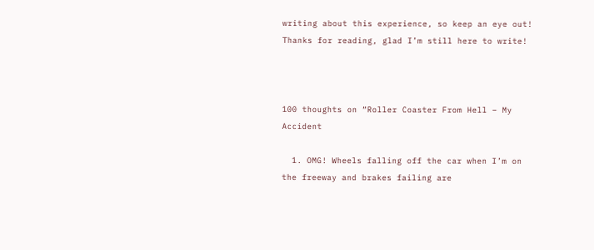writing about this experience, so keep an eye out!  Thanks for reading, glad I’m still here to write!



100 thoughts on “Roller Coaster From Hell – My Accident

  1. OMG! Wheels falling off the car when I’m on the freeway and brakes failing are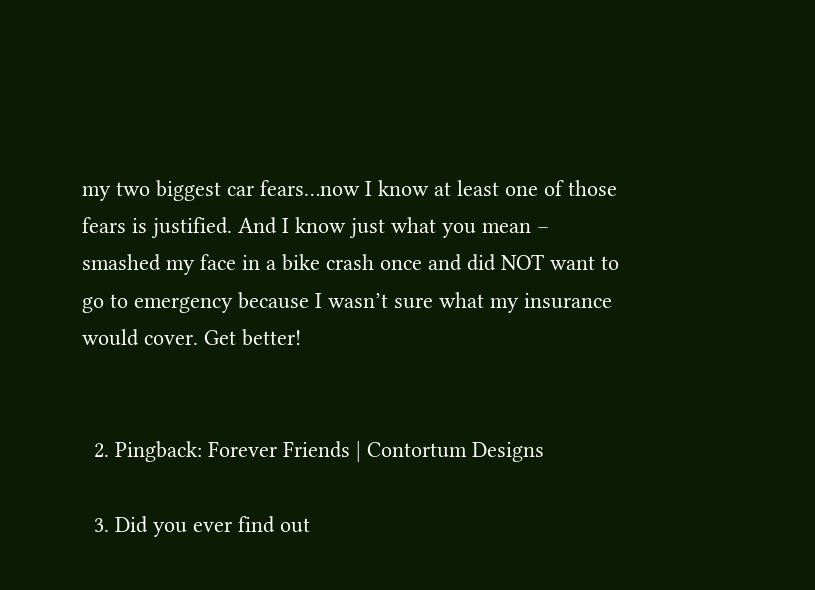my two biggest car fears…now I know at least one of those fears is justified. And I know just what you mean – smashed my face in a bike crash once and did NOT want to go to emergency because I wasn’t sure what my insurance would cover. Get better!


  2. Pingback: Forever Friends | Contortum Designs

  3. Did you ever find out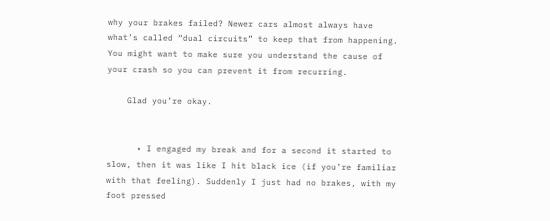why your brakes failed? Newer cars almost always have what’s called “dual circuits” to keep that from happening. You might want to make sure you understand the cause of your crash so you can prevent it from recurring.

    Glad you’re okay.


      • I engaged my break and for a second it started to slow, then it was like I hit black ice (if you’re familiar with that feeling). Suddenly I just had no brakes, with my foot pressed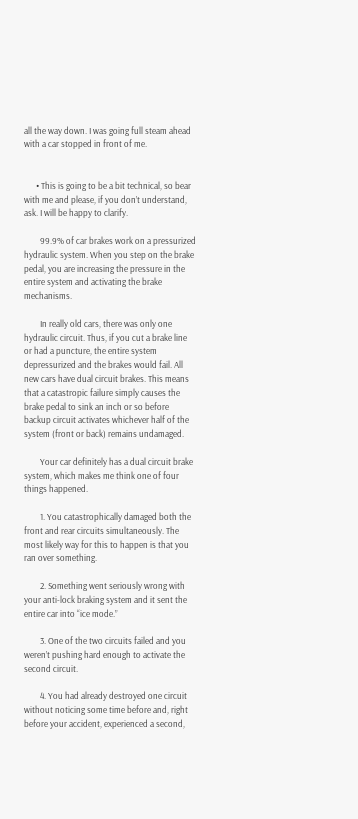all the way down. I was going full steam ahead with a car stopped in front of me.


      • This is going to be a bit technical, so bear with me and please, if you don’t understand, ask. I will be happy to clarify.

        99.9% of car brakes work on a pressurized hydraulic system. When you step on the brake pedal, you are increasing the pressure in the entire system and activating the brake mechanisms.

        In really old cars, there was only one hydraulic circuit. Thus, if you cut a brake line or had a puncture, the entire system depressurized and the brakes would fail. All new cars have dual circuit brakes. This means that a catastropic failure simply causes the brake pedal to sink an inch or so before backup circuit activates whichever half of the system (front or back) remains undamaged.

        Your car definitely has a dual circuit brake system, which makes me think one of four things happened.

        1. You catastrophically damaged both the front and rear circuits simultaneously. The most likely way for this to happen is that you ran over something.

        2. Something went seriously wrong with your anti-lock braking system and it sent the entire car into “ice mode.”

        3. One of the two circuits failed and you weren’t pushing hard enough to activate the second circuit.

        4. You had already destroyed one circuit without noticing some time before and, right before your accident, experienced a second,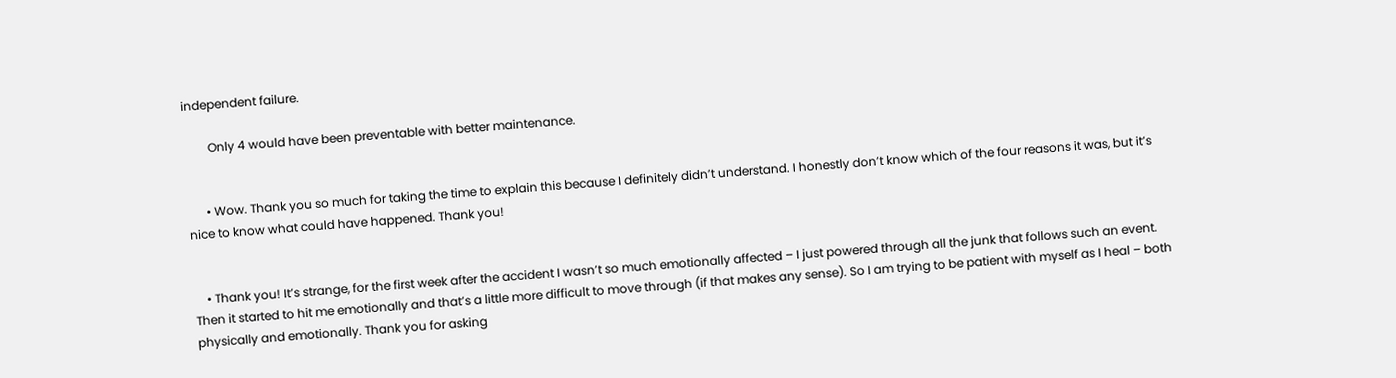independent failure.

        Only 4 would have been preventable with better maintenance.


      • Wow. Thank you so much for taking the time to explain this because I definitely didn’t understand. I honestly don’t know which of the four reasons it was, but it’s nice to know what could have happened. Thank you!


    • Thank you! It’s strange, for the first week after the accident I wasn’t so much emotionally affected – I just powered through all the junk that follows such an event. Then it started to hit me emotionally and that’s a little more difficult to move through (if that makes any sense). So I am trying to be patient with myself as I heal – both physically and emotionally. Thank you for asking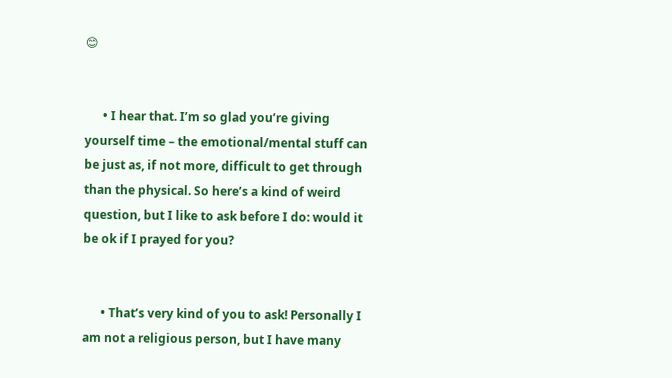😊


      • I hear that. I’m so glad you’re giving yourself time – the emotional/mental stuff can be just as, if not more, difficult to get through than the physical. So here’s a kind of weird question, but I like to ask before I do: would it be ok if I prayed for you?


      • That’s very kind of you to ask! Personally I am not a religious person, but I have many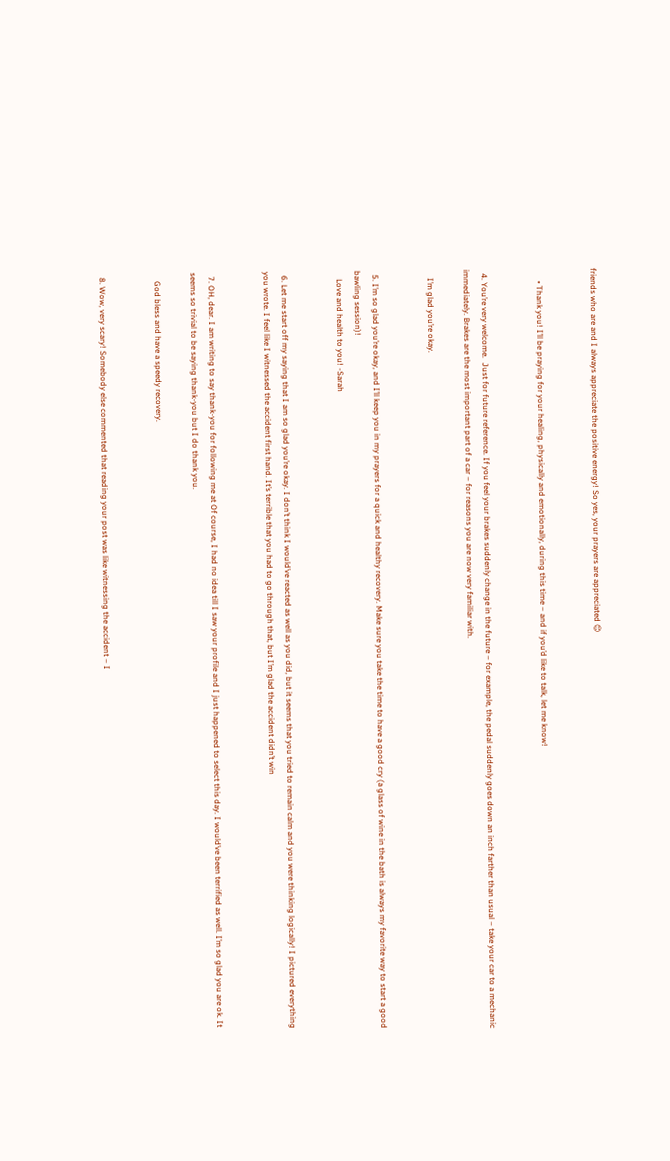friends who are and I always appreciate the positive energy! So yes, your prayers are appreciated 😊


      • Thank you! I’ll be praying for your healing, physically and emotionally, during this time – and if you’d like to talk, let me know!


  4. You’re very welcome.  Just for future reference. If you feel your brakes suddenly change in the future – for example, the pedal suddenly goes down an inch farther than usual – take your car to a mechanic immediately. Brakes are the most important part of a car – for reasons you are now very familiar with.

    I’m glad you’re okay.


  5. I’m so glad you’re okay, and I’ll keep you in my prayers for a quick and healthy recovery. Make sure you take the time to have a good cry (a glass of wine in the bath is always my favorite way to start a good bawling session)!
    Love and health to you! -Sarah


  6. Let me start off my saying that I am so glad you’re okay. I don’t think I would’ve reacted as well as you did, but it seems that you tried to remain calm and you were thinking logically! I pictured everything you wrote. I feel like I witnessed the accident first hand. It’s terrible that you had to go through that, but I’m glad the accident didn’t win


  7. OH, dear. I am writing to say thank-you for following me at Of course, I had no idea till I saw your profile and I just happened to select this day. I would’ve been terrified as well. I’m so glad you are ok. It seems so trivial to be saying thank-you but I do thank you.

    God bless and have a speedy recovery.


  8. Wow, very scary! Somebody else commented that reading your post was like witnessing the accident – I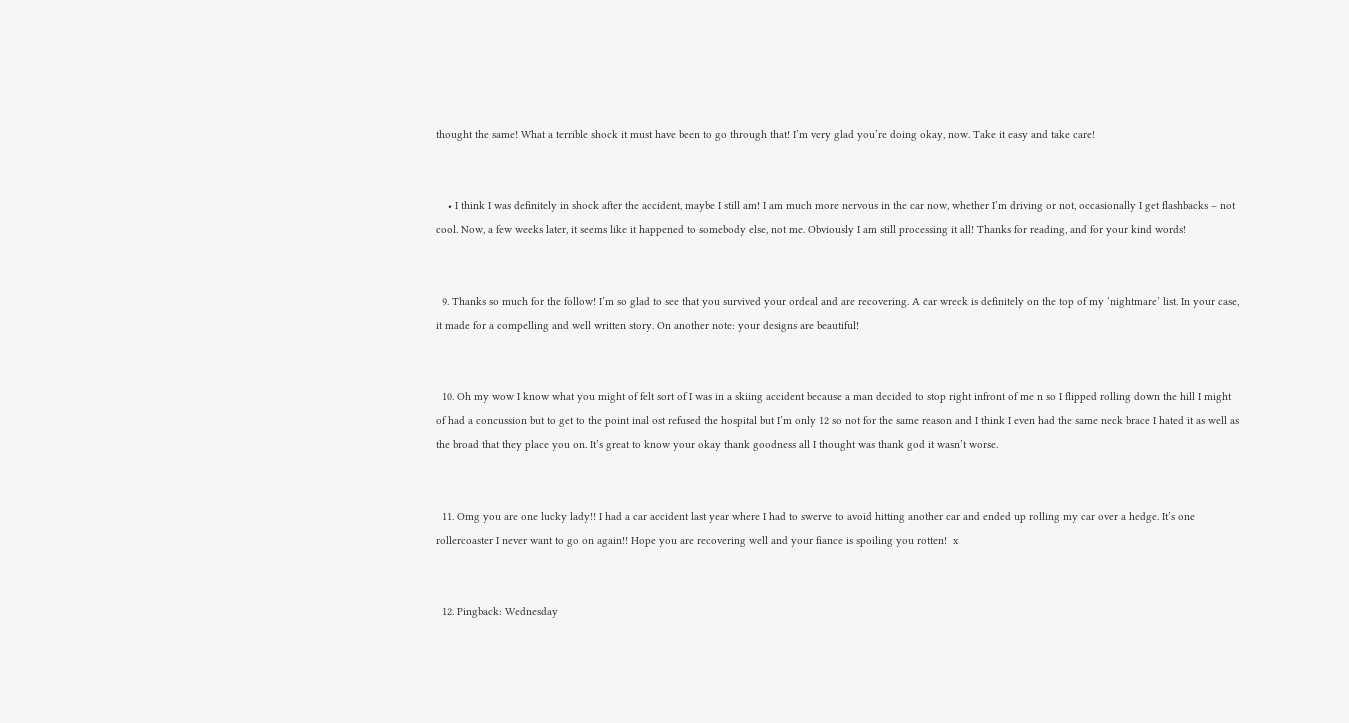thought the same! What a terrible shock it must have been to go through that! I’m very glad you’re doing okay, now. Take it easy and take care!


    • I think I was definitely in shock after the accident, maybe I still am! I am much more nervous in the car now, whether I’m driving or not, occasionally I get flashbacks – not cool. Now, a few weeks later, it seems like it happened to somebody else, not me. Obviously I am still processing it all! Thanks for reading, and for your kind words!


  9. Thanks so much for the follow! I’m so glad to see that you survived your ordeal and are recovering. A car wreck is definitely on the top of my ‘nightmare’ list. In your case, it made for a compelling and well written story. On another note: your designs are beautiful!


  10. Oh my wow I know what you might of felt sort of I was in a skiing accident because a man decided to stop right infront of me n so I flipped rolling down the hill I might of had a concussion but to get to the point inal ost refused the hospital but I’m only 12 so not for the same reason and I think I even had the same neck brace I hated it as well as the broad that they place you on. It’s great to know your okay thank goodness all I thought was thank god it wasn’t worse.


  11. Omg you are one lucky lady!! I had a car accident last year where I had to swerve to avoid hitting another car and ended up rolling my car over a hedge. It’s one rollercoaster I never want to go on again!! Hope you are recovering well and your fiance is spoiling you rotten!  x


  12. Pingback: Wednesday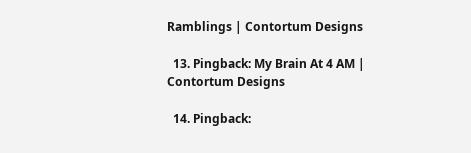Ramblings | Contortum Designs

  13. Pingback: My Brain At 4 AM | Contortum Designs

  14. Pingback: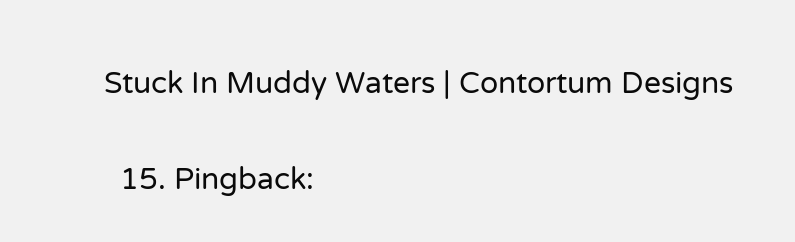Stuck In Muddy Waters | Contortum Designs

  15. Pingback: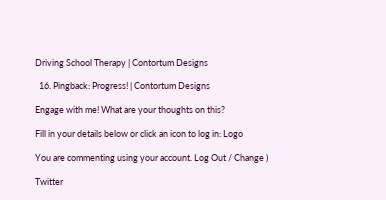Driving School Therapy | Contortum Designs

  16. Pingback: Progress! | Contortum Designs

Engage with me! What are your thoughts on this?

Fill in your details below or click an icon to log in: Logo

You are commenting using your account. Log Out / Change )

Twitter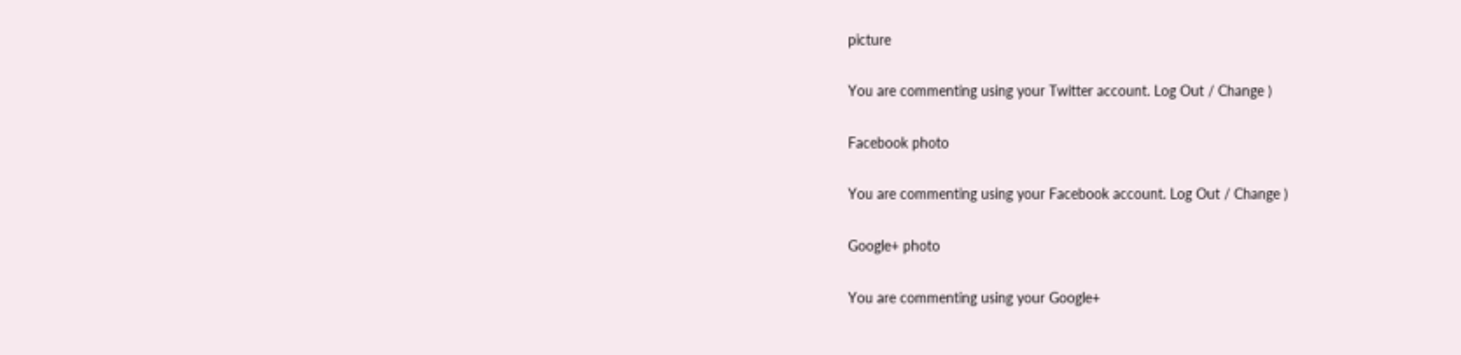picture

You are commenting using your Twitter account. Log Out / Change )

Facebook photo

You are commenting using your Facebook account. Log Out / Change )

Google+ photo

You are commenting using your Google+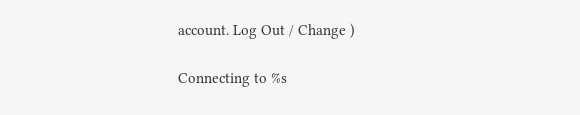account. Log Out / Change )

Connecting to %s